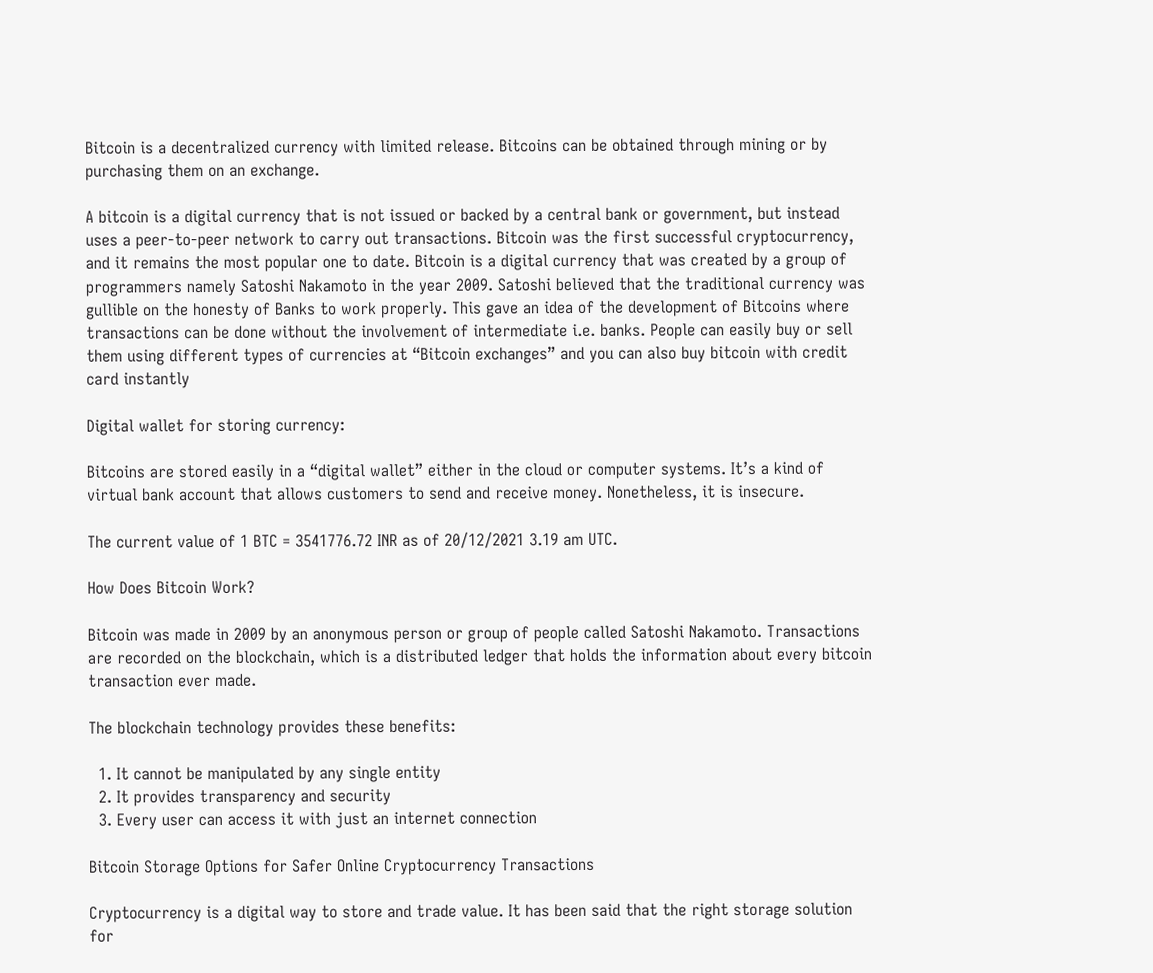Bitcoin is a decentralized currency with limited release. Bitcoins can be obtained through mining or by purchasing them on an exchange.

A bitcoin is a digital currency that is not issued or backed by a central bank or government, but instead uses a peer-to-peer network to carry out transactions. Bitcoin was the first successful cryptocurrency, and it remains the most popular one to date. Bitcoin is a digital currency that was created by a group of programmers namely Satoshi Nakamoto in the year 2009. Satoshi believed that the traditional currency was gullible on the honesty of Banks to work properly. This gave an idea of the development of Bitcoins where transactions can be done without the involvement of intermediate i.e. banks. People can easily buy or sell them using different types of currencies at “Bitcoin exchanges” and you can also buy bitcoin with credit card instantly

Digital wallet for storing currency:

Bitcoins are stored easily in a “digital wallet” either in the cloud or computer systems. It’s a kind of virtual bank account that allows customers to send and receive money. Nonetheless, it is insecure.

The current value of 1 BTC = 3541776.72 INR as of 20/12/2021 3.19 am UTC.

How Does Bitcoin Work?

Bitcoin was made in 2009 by an anonymous person or group of people called Satoshi Nakamoto. Transactions are recorded on the blockchain, which is a distributed ledger that holds the information about every bitcoin transaction ever made.

The blockchain technology provides these benefits:

  1. It cannot be manipulated by any single entity
  2. It provides transparency and security
  3. Every user can access it with just an internet connection

Bitcoin Storage Options for Safer Online Cryptocurrency Transactions

Cryptocurrency is a digital way to store and trade value. It has been said that the right storage solution for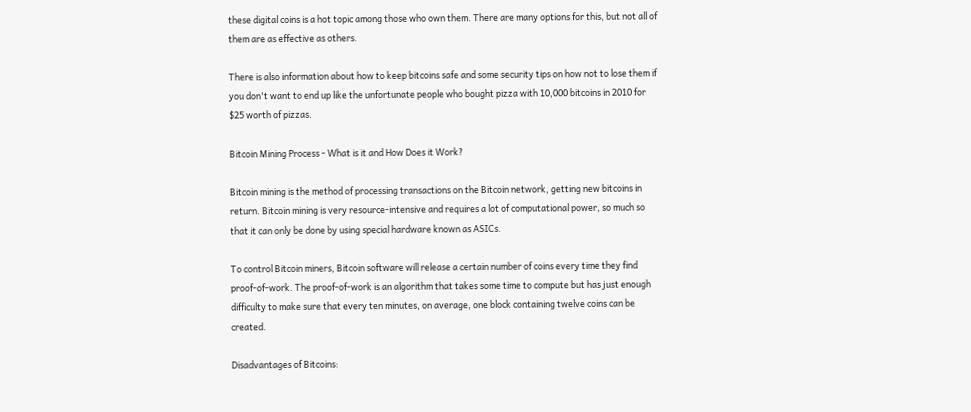these digital coins is a hot topic among those who own them. There are many options for this, but not all of them are as effective as others.

There is also information about how to keep bitcoins safe and some security tips on how not to lose them if you don't want to end up like the unfortunate people who bought pizza with 10,000 bitcoins in 2010 for $25 worth of pizzas.

Bitcoin Mining Process - What is it and How Does it Work?

Bitcoin mining is the method of processing transactions on the Bitcoin network, getting new bitcoins in return. Bitcoin mining is very resource-intensive and requires a lot of computational power, so much so that it can only be done by using special hardware known as ASICs.

To control Bitcoin miners, Bitcoin software will release a certain number of coins every time they find proof-of-work. The proof-of-work is an algorithm that takes some time to compute but has just enough difficulty to make sure that every ten minutes, on average, one block containing twelve coins can be created.

Disadvantages of Bitcoins: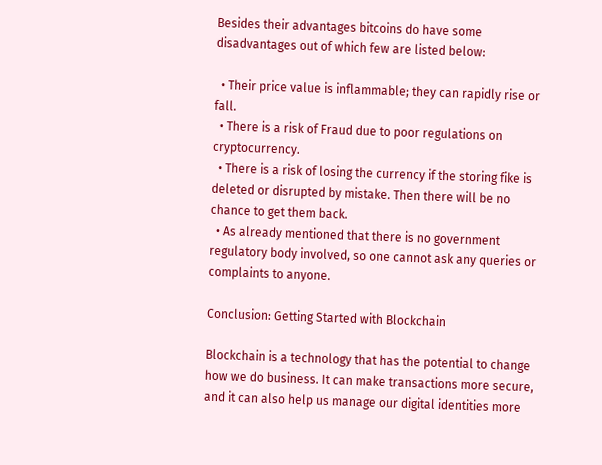Besides their advantages bitcoins do have some disadvantages out of which few are listed below:

  • Their price value is inflammable; they can rapidly rise or fall.
  • There is a risk of Fraud due to poor regulations on cryptocurrency.
  • There is a risk of losing the currency if the storing fike is deleted or disrupted by mistake. Then there will be no chance to get them back.
  • As already mentioned that there is no government regulatory body involved, so one cannot ask any queries or complaints to anyone.

Conclusion: Getting Started with Blockchain

Blockchain is a technology that has the potential to change how we do business. It can make transactions more secure, and it can also help us manage our digital identities more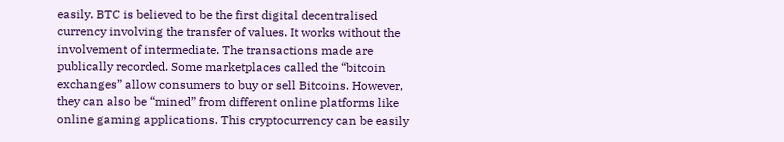easily. BTC is believed to be the first digital decentralised currency involving the transfer of values. It works without the involvement of intermediate. The transactions made are publically recorded. Some marketplaces called the “bitcoin exchanges” allow consumers to buy or sell Bitcoins. However, they can also be “mined” from different online platforms like online gaming applications. This cryptocurrency can be easily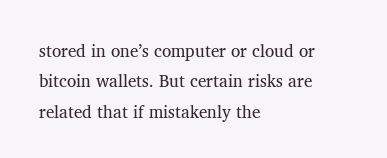stored in one’s computer or cloud or bitcoin wallets. But certain risks are related that if mistakenly the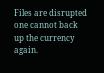Files are disrupted one cannot back up the currency again.